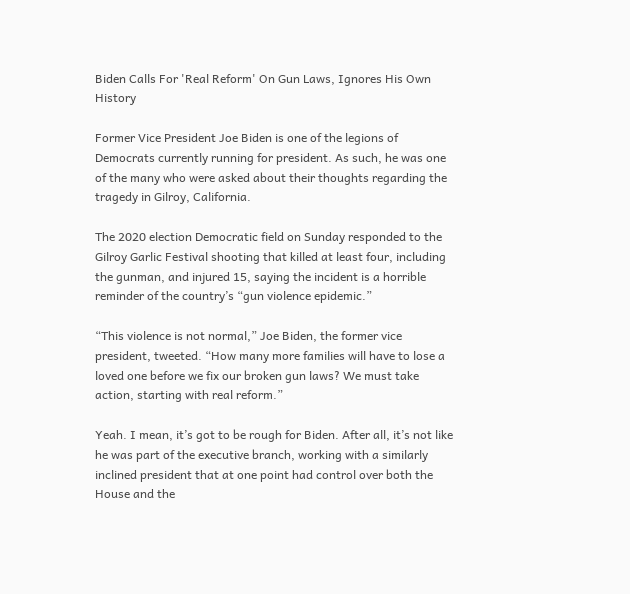Biden Calls For 'Real Reform' On Gun Laws, Ignores His Own History

Former Vice President Joe Biden is one of the legions of Democrats currently running for president. As such, he was one of the many who were asked about their thoughts regarding the tragedy in Gilroy, California.

The 2020 election Democratic field on Sunday responded to the Gilroy Garlic Festival shooting that killed at least four, including the gunman, and injured 15, saying the incident is a horrible reminder of the country’s “gun violence epidemic.”

“This violence is not normal,” Joe Biden, the former vice president, tweeted. “How many more families will have to lose a loved one before we fix our broken gun laws? We must take action, starting with real reform.”

Yeah. I mean, it’s got to be rough for Biden. After all, it’s not like he was part of the executive branch, working with a similarly inclined president that at one point had control over both the House and the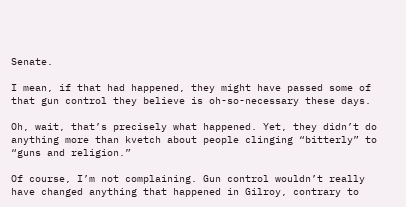Senate.

I mean, if that had happened, they might have passed some of that gun control they believe is oh-so-necessary these days.

Oh, wait, that’s precisely what happened. Yet, they didn’t do anything more than kvetch about people clinging “bitterly” to “guns and religion.”

Of course, I’m not complaining. Gun control wouldn’t really have changed anything that happened in Gilroy, contrary to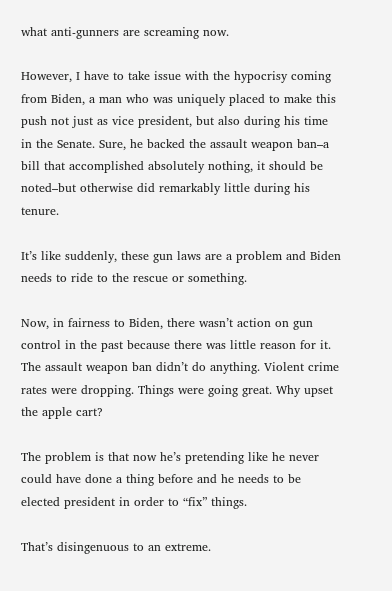what anti-gunners are screaming now.

However, I have to take issue with the hypocrisy coming from Biden, a man who was uniquely placed to make this push not just as vice president, but also during his time in the Senate. Sure, he backed the assault weapon ban–a bill that accomplished absolutely nothing, it should be noted–but otherwise did remarkably little during his tenure.

It’s like suddenly, these gun laws are a problem and Biden needs to ride to the rescue or something.

Now, in fairness to Biden, there wasn’t action on gun control in the past because there was little reason for it. The assault weapon ban didn’t do anything. Violent crime rates were dropping. Things were going great. Why upset the apple cart?

The problem is that now he’s pretending like he never could have done a thing before and he needs to be elected president in order to “fix” things.

That’s disingenuous to an extreme.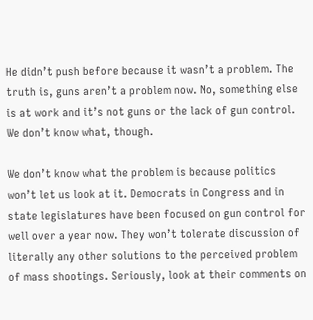He didn’t push before because it wasn’t a problem. The truth is, guns aren’t a problem now. No, something else is at work and it’s not guns or the lack of gun control. We don’t know what, though.

We don’t know what the problem is because politics won’t let us look at it. Democrats in Congress and in state legislatures have been focused on gun control for well over a year now. They won’t tolerate discussion of literally any other solutions to the perceived problem of mass shootings. Seriously, look at their comments on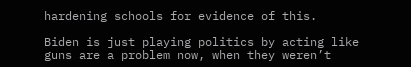hardening schools for evidence of this.

Biden is just playing politics by acting like guns are a problem now, when they weren’t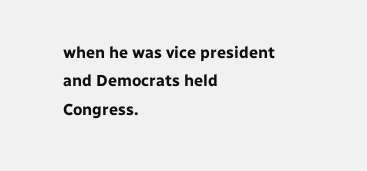when he was vice president and Democrats held Congress.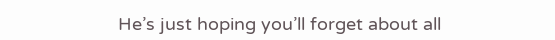He’s just hoping you’ll forget about all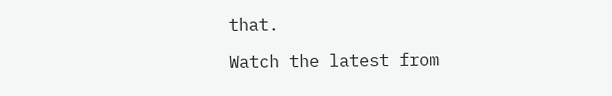that.

Watch the latest from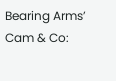Bearing Arms’ Cam & Co: